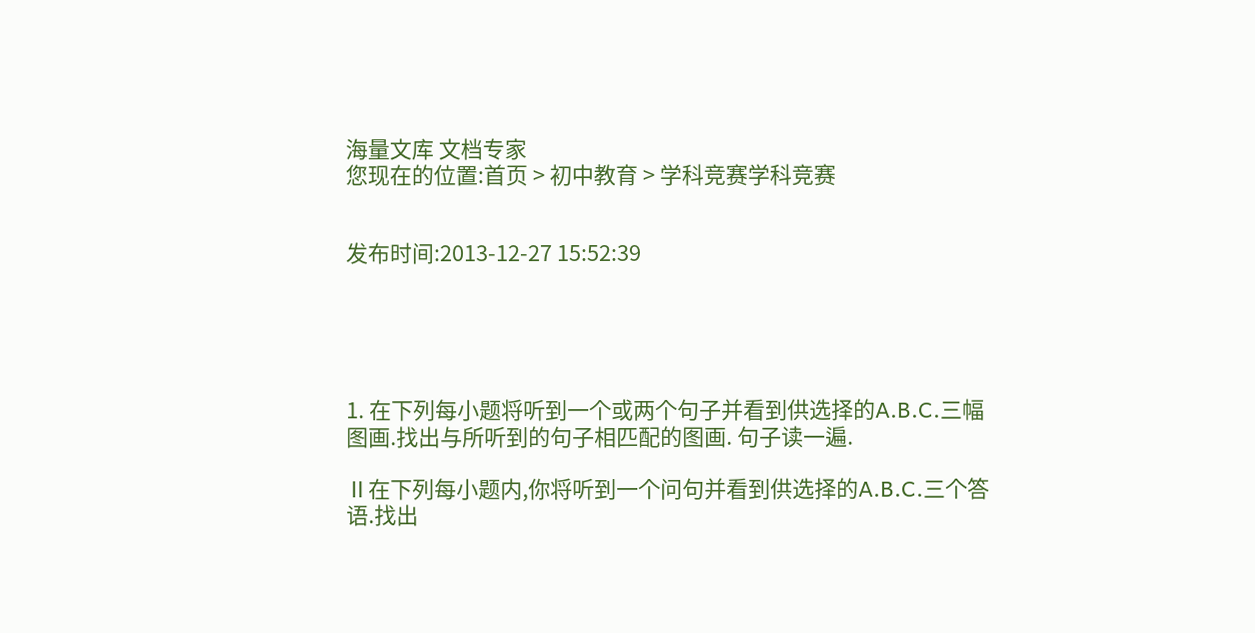海量文库 文档专家
您现在的位置:首页 > 初中教育 > 学科竞赛学科竞赛


发布时间:2013-12-27 15:52:39





1. 在下列每小题将听到一个或两个句子并看到供选择的A.B.C.三幅图画.找出与所听到的句子相匹配的图画. 句子读一遍.

Ⅱ在下列每小题内,你将听到一个问句并看到供选择的A.B.C.三个答语.找出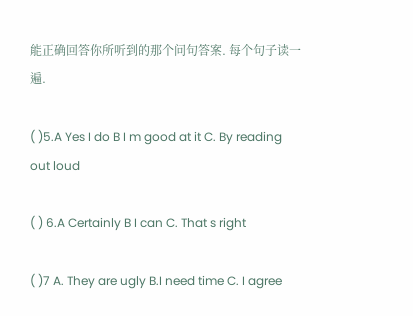能正确回答你所听到的那个问句答案. 每个句子读一遍.

( )5.A Yes I do B I m good at it C. By reading out loud

( ) 6.A Certainly B I can C. That s right

( )7 A. They are ugly B.I need time C. I agree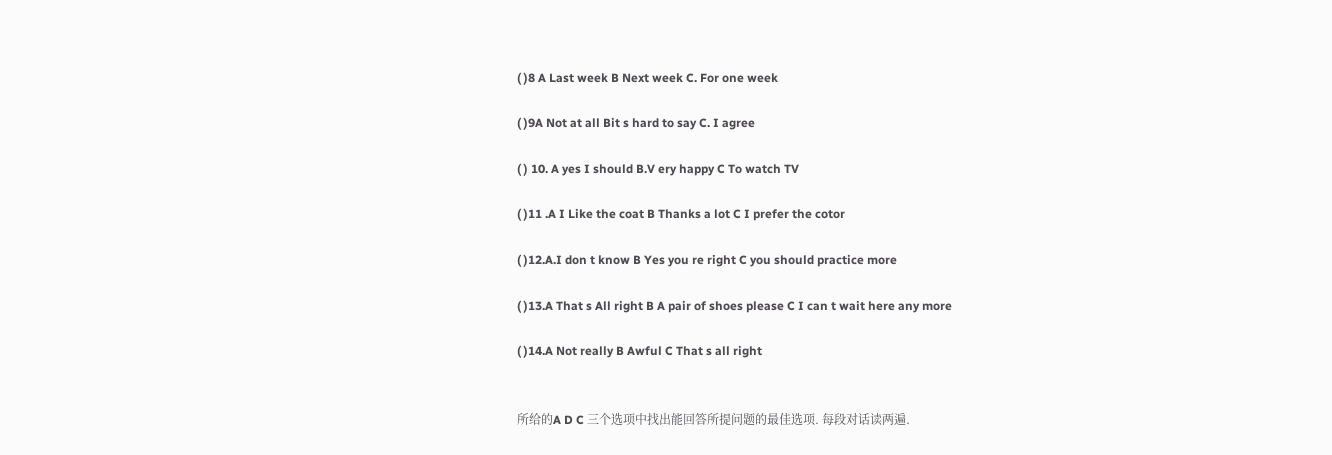( )8 A Last week B Next week C. For one week

( )9A Not at all Bit s hard to say C. I agree

( ) 10. A yes I should B.V ery happy C To watch TV

( )11 .A I Like the coat B Thanks a lot C I prefer the cotor

( )12.A.I don t know B Yes you re right C you should practice more

( )13.A That s All right B A pair of shoes please C I can t wait here any more

( )14.A Not really B Awful C That s all right


所给的A D C 三个选项中找出能回答所提问题的最佳选项. 每段对话读两遍.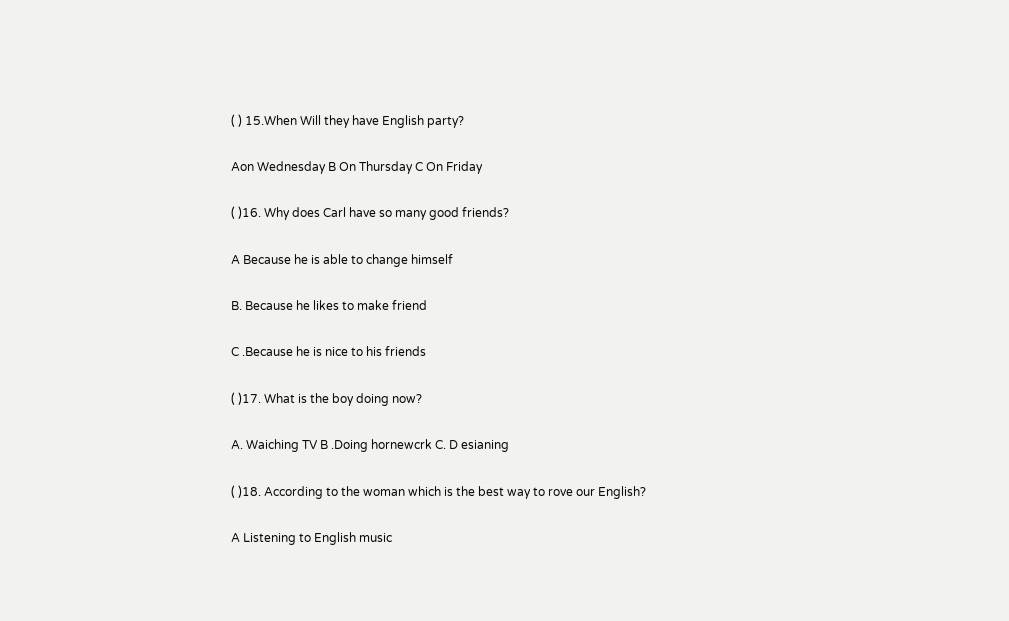( ) 15.When Will they have English party?

Aon Wednesday B On Thursday C On Friday

( )16. Why does Carl have so many good friends?

A Because he is able to change himself

B. Because he likes to make friend

C .Because he is nice to his friends

( )17. What is the boy doing now?

A. Waiching TV B .Doing hornewcrk C. D esianing

( )18. According to the woman which is the best way to rove our English?

A Listening to English music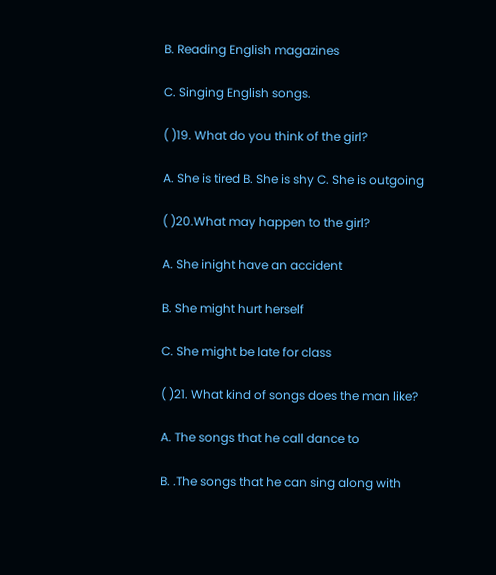B. Reading English magazines

C. Singing English songs.

( )19. What do you think of the girl?

A. She is tired B. She is shy C. She is outgoing

( )20.What may happen to the girl?

A. She inight have an accident

B. She might hurt herself

C. She might be late for class

( )21. What kind of songs does the man like?

A. The songs that he call dance to

B. .The songs that he can sing along with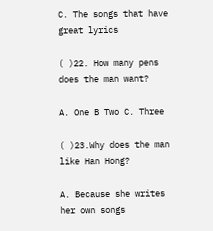C. The songs that have great lyrics

( )22. How many pens does the man want?

A. One B Two C. Three

( )23.Why does the man like Han Hong?

A. Because she writes her own songs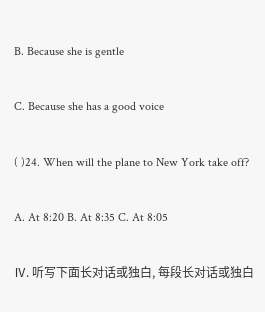B. Because she is gentle

C. Because she has a good voice

( )24. When will the plane to New York take off?

A. At 8:20 B. At 8:35 C. At 8:05

Ⅳ. 听写下面长对话或独白, 每段长对话或独白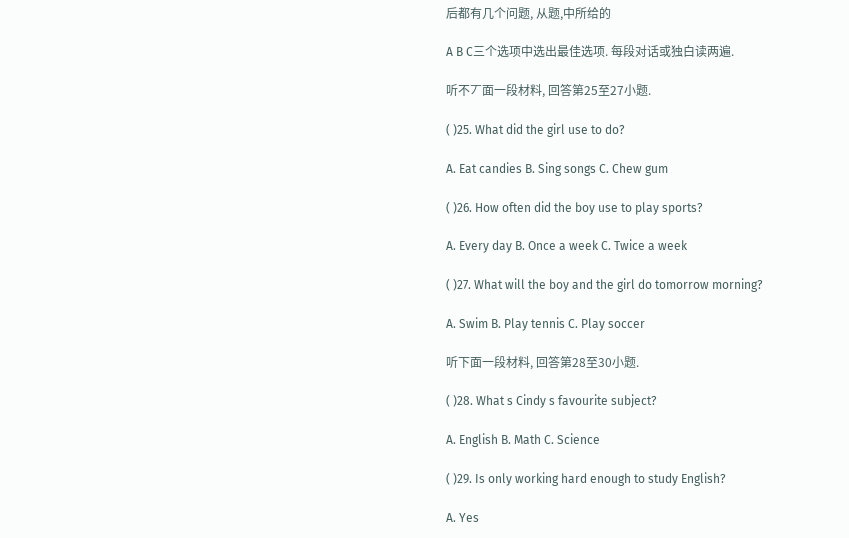后都有几个问题, 从题,中所给的

A B C三个选项中选出最佳选项. 每段对话或独白读两遍.

听不丆面一段材料, 回答第25至27小题.

( )25. What did the girl use to do?

A. Eat candies B. Sing songs C. Chew gum

( )26. How often did the boy use to play sports?

A. Every day B. Once a week C. Twice a week

( )27. What will the boy and the girl do tomorrow morning?

A. Swim B. Play tennis C. Play soccer

听下面一段材料, 回答第28至30小题.

( )28. What s Cindy s favourite subject?

A. English B. Math C. Science

( )29. Is only working hard enough to study English?

A. Yes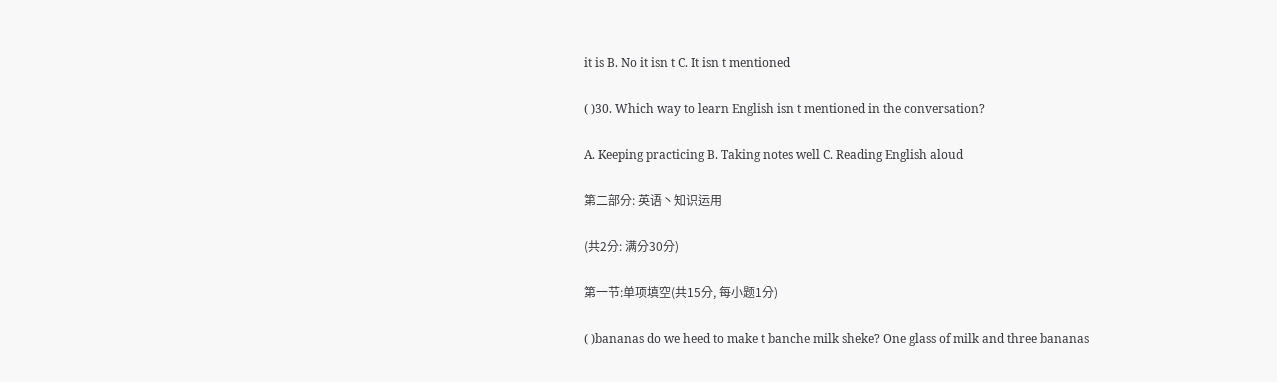it is B. No it isn t C. It isn t mentioned

( )30. Which way to learn English isn t mentioned in the conversation?

A. Keeping practicing B. Taking notes well C. Reading English aloud

第二部分: 英语丶知识运用

(共2分: 满分30分)

第一节:单项填空(共15分, 每小题1分)

( )bananas do we heed to make t banche milk sheke? One glass of milk and three bananas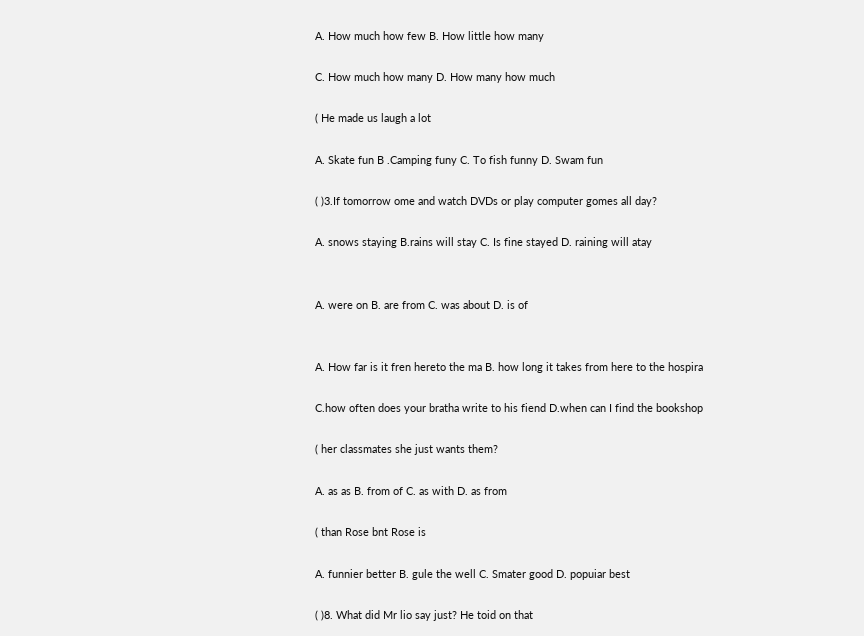A. How much how few B. How little how many

C. How much how many D. How many how much

( He made us laugh a lot

A. Skate fun B .Camping funy C. To fish funny D. Swam fun

( )3.If tomorrow ome and watch DVDs or play computer gomes all day?

A. snows staying B.rains will stay C. Is fine stayed D. raining will atay


A. were on B. are from C. was about D. is of


A. How far is it fren hereto the ma B. how long it takes from here to the hospira

C.how often does your bratha write to his fiend D.when can I find the bookshop

( her classmates she just wants them?

A. as as B. from of C. as with D. as from

( than Rose bnt Rose is

A. funnier better B. gule the well C. Smater good D. popuiar best

( )8. What did Mr lio say just? He toid on that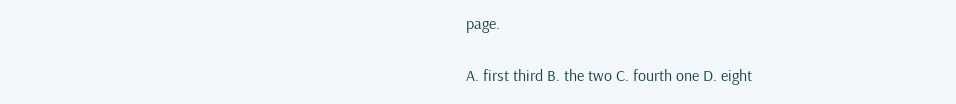page.

A. first third B. the two C. fourth one D. eight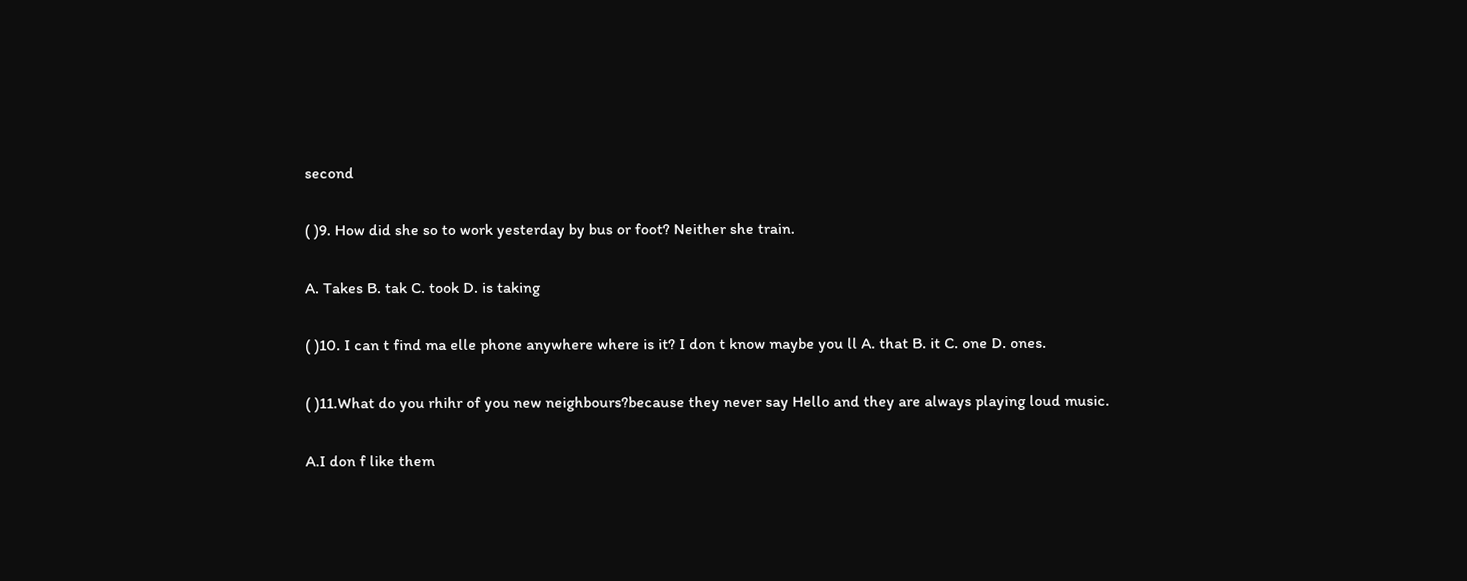second

( )9. How did she so to work yesterday by bus or foot? Neither she train.

A. Takes B. tak C. took D. is taking

( )10. I can t find ma elle phone anywhere where is it? I don t know maybe you ll A. that B. it C. one D. ones.

( )11.What do you rhihr of you new neighbours?because they never say Hello and they are always playing loud music.

A.I don f like them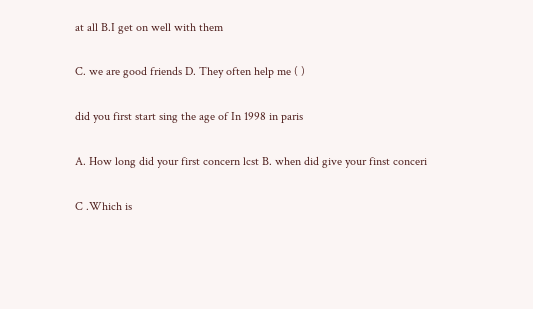at all B.I get on well with them

C. we are good friends D. They often help me ( )

did you first start sing the age of In 1998 in paris

A. How long did your first concern lcst B. when did give your finst conceri

C .Which is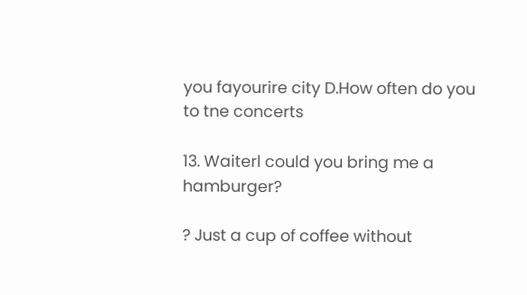you fayourire city D.How often do you to tne concerts

13. Waiterl could you bring me a hamburger?

? Just a cup of coffee without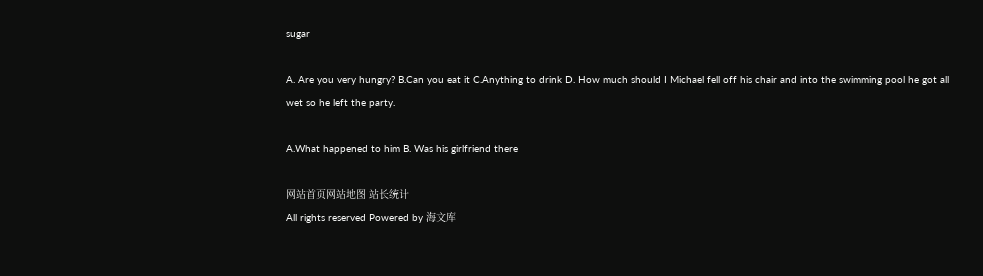sugar

A. Are you very hungry? B.Can you eat it C.Anything to drink D. How much should I Michael fell off his chair and into the swimming pool he got all wet so he left the party.

A.What happened to him B. Was his girlfriend there

网站首页网站地图 站长统计
All rights reserved Powered by 海文库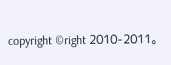copyright ©right 2010-2011。